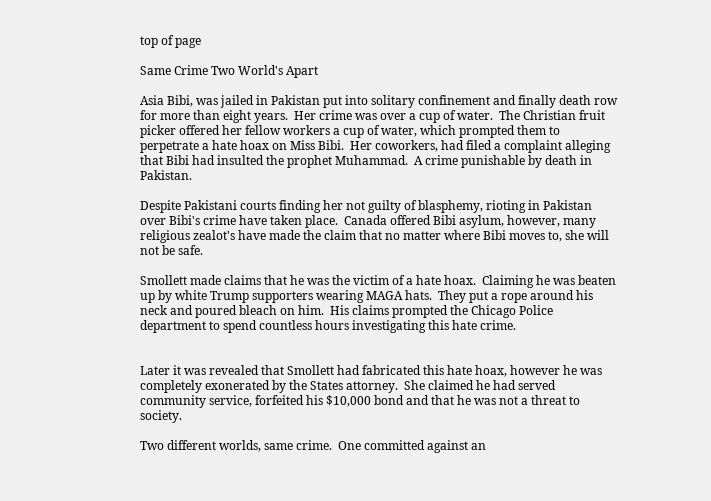top of page

Same Crime Two World's Apart

Asia Bibi, was jailed in Pakistan put into solitary confinement and finally death row for more than eight years.  Her crime was over a cup of water.  The Christian fruit picker offered her fellow workers a cup of water, which prompted them to perpetrate a hate hoax on Miss Bibi.  Her coworkers, had filed a complaint alleging that Bibi had insulted the prophet Muhammad.  A crime punishable by death in Pakistan.

Despite Pakistani courts finding her not guilty of blasphemy, rioting in Pakistan over Bibi's crime have taken place.  Canada offered Bibi asylum, however, many religious zealot's have made the claim that no matter where Bibi moves to, she will not be safe.

Smollett made claims that he was the victim of a hate hoax.  Claiming he was beaten up by white Trump supporters wearing MAGA hats.  They put a rope around his neck and poured bleach on him.  His claims prompted the Chicago Police department to spend countless hours investigating this hate crime.


Later it was revealed that Smollett had fabricated this hate hoax, however he was completely exonerated by the States attorney.  She claimed he had served community service, forfeited his $10,000 bond and that he was not a threat to society.

Two different worlds, same crime.  One committed against an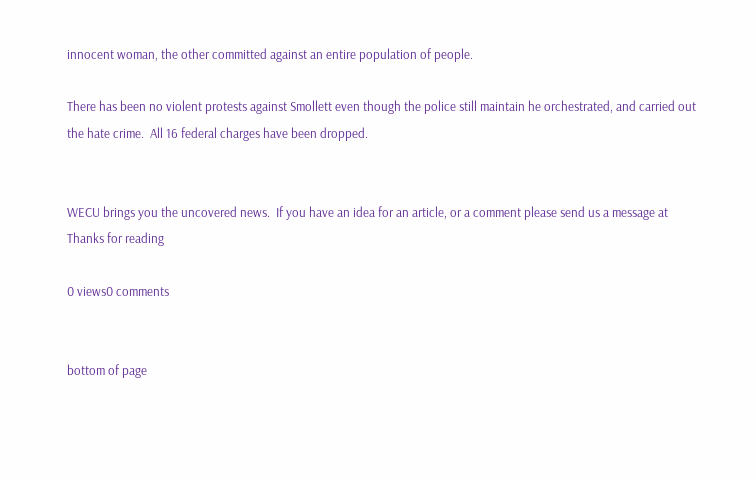innocent woman, the other committed against an entire population of people.

There has been no violent protests against Smollett even though the police still maintain he orchestrated, and carried out the hate crime.  All 16 federal charges have been dropped.


WECU brings you the uncovered news.  If you have an idea for an article, or a comment please send us a message at  Thanks for reading

0 views0 comments


bottom of page